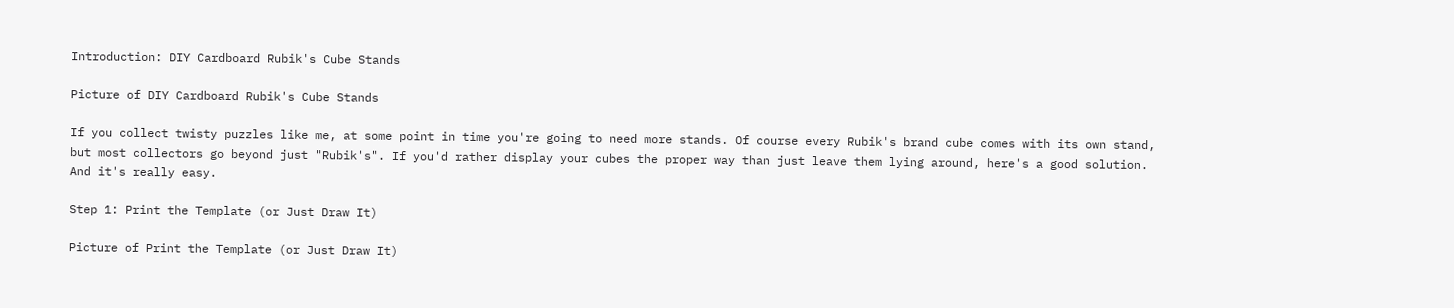Introduction: DIY Cardboard Rubik's Cube Stands

Picture of DIY Cardboard Rubik's Cube Stands

If you collect twisty puzzles like me, at some point in time you're going to need more stands. Of course every Rubik's brand cube comes with its own stand, but most collectors go beyond just "Rubik's". If you'd rather display your cubes the proper way than just leave them lying around, here's a good solution. And it's really easy.

Step 1: Print the Template (or Just Draw It)

Picture of Print the Template (or Just Draw It)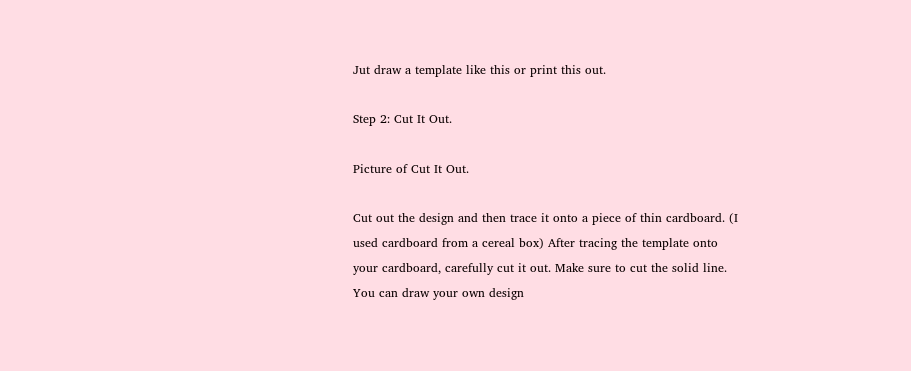Jut draw a template like this or print this out.

Step 2: Cut It Out.

Picture of Cut It Out.

Cut out the design and then trace it onto a piece of thin cardboard. (I used cardboard from a cereal box) After tracing the template onto your cardboard, carefully cut it out. Make sure to cut the solid line. You can draw your own design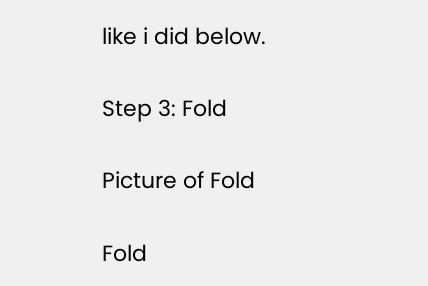like i did below.

Step 3: Fold

Picture of Fold

Fold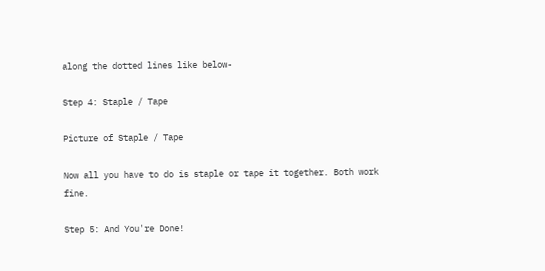along the dotted lines like below-

Step 4: Staple / Tape

Picture of Staple / Tape

Now all you have to do is staple or tape it together. Both work fine.

Step 5: And You're Done!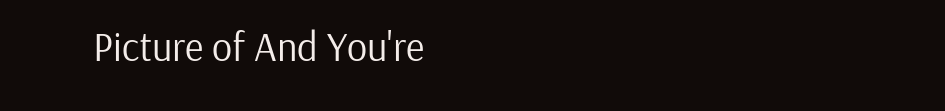Picture of And You're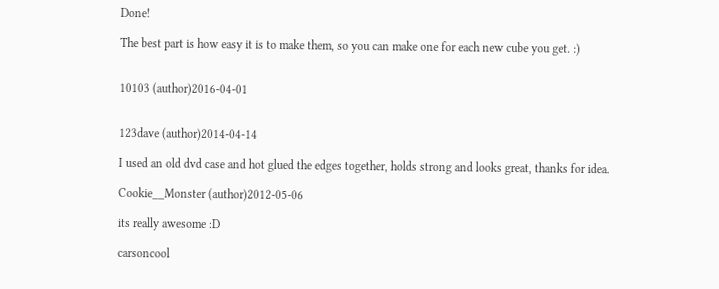Done!

The best part is how easy it is to make them, so you can make one for each new cube you get. :)


10103 (author)2016-04-01


123dave (author)2014-04-14

I used an old dvd case and hot glued the edges together, holds strong and looks great, thanks for idea.

Cookie__Monster (author)2012-05-06

its really awesome :D

carsoncool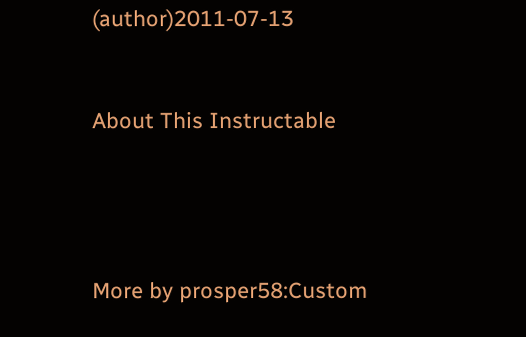(author)2011-07-13


About This Instructable




More by prosper58:Custom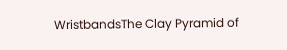WristbandsThe Clay Pyramid of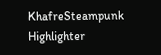KhafreSteampunk Highlighter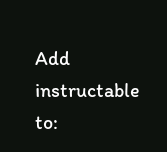Add instructable to: